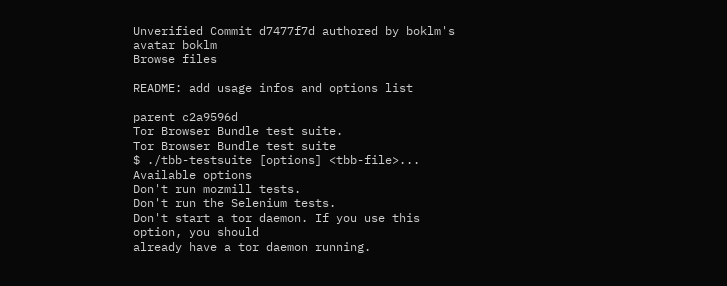Unverified Commit d7477f7d authored by boklm's avatar boklm
Browse files

README: add usage infos and options list

parent c2a9596d
Tor Browser Bundle test suite.
Tor Browser Bundle test suite
$ ./tbb-testsuite [options] <tbb-file>...
Available options
Don't run mozmill tests.
Don't run the Selenium tests.
Don't start a tor daemon. If you use this option, you should
already have a tor daemon running.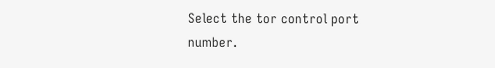Select the tor control port number.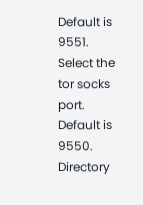Default is 9551.
Select the tor socks port. Default is 9550.
Directory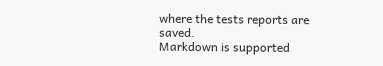where the tests reports are saved.
Markdown is supported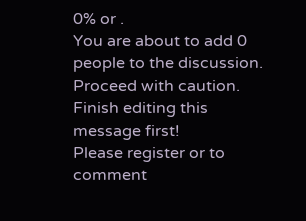0% or .
You are about to add 0 people to the discussion. Proceed with caution.
Finish editing this message first!
Please register or to comment